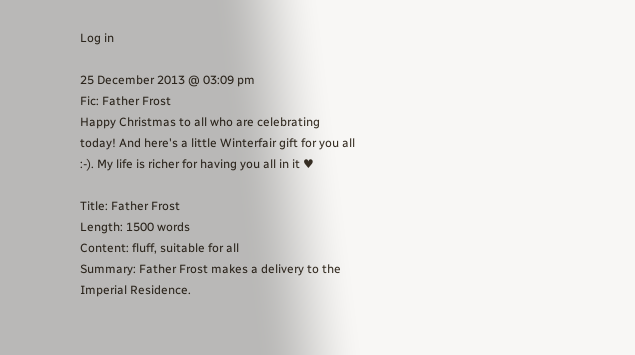Log in

25 December 2013 @ 03:09 pm
Fic: Father Frost
Happy Christmas to all who are celebrating today! And here's a little Winterfair gift for you all :-). My life is richer for having you all in it ♥

Title: Father Frost
Length: 1500 words
Content: fluff, suitable for all
Summary: Father Frost makes a delivery to the Imperial Residence.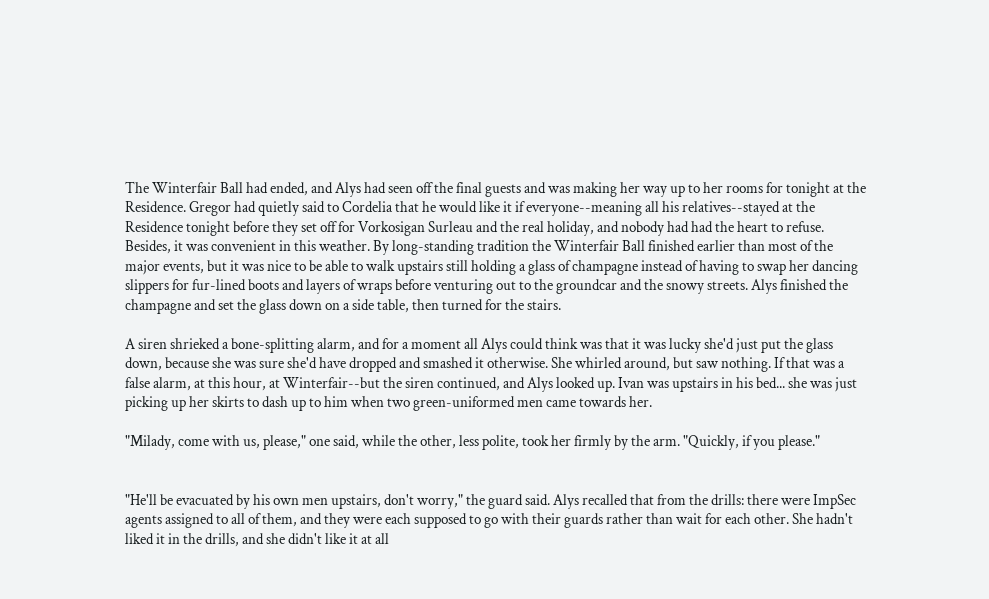The Winterfair Ball had ended, and Alys had seen off the final guests and was making her way up to her rooms for tonight at the Residence. Gregor had quietly said to Cordelia that he would like it if everyone--meaning all his relatives--stayed at the Residence tonight before they set off for Vorkosigan Surleau and the real holiday, and nobody had had the heart to refuse. Besides, it was convenient in this weather. By long-standing tradition the Winterfair Ball finished earlier than most of the major events, but it was nice to be able to walk upstairs still holding a glass of champagne instead of having to swap her dancing slippers for fur-lined boots and layers of wraps before venturing out to the groundcar and the snowy streets. Alys finished the champagne and set the glass down on a side table, then turned for the stairs.

A siren shrieked a bone-splitting alarm, and for a moment all Alys could think was that it was lucky she'd just put the glass down, because she was sure she'd have dropped and smashed it otherwise. She whirled around, but saw nothing. If that was a false alarm, at this hour, at Winterfair--but the siren continued, and Alys looked up. Ivan was upstairs in his bed... she was just picking up her skirts to dash up to him when two green-uniformed men came towards her.

"Milady, come with us, please," one said, while the other, less polite, took her firmly by the arm. "Quickly, if you please."


"He'll be evacuated by his own men upstairs, don't worry," the guard said. Alys recalled that from the drills: there were ImpSec agents assigned to all of them, and they were each supposed to go with their guards rather than wait for each other. She hadn't liked it in the drills, and she didn't like it at all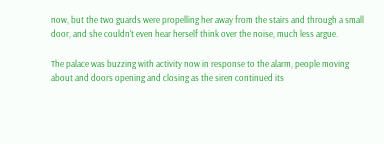now, but the two guards were propelling her away from the stairs and through a small door, and she couldn't even hear herself think over the noise, much less argue.

The palace was buzzing with activity now in response to the alarm, people moving about and doors opening and closing as the siren continued its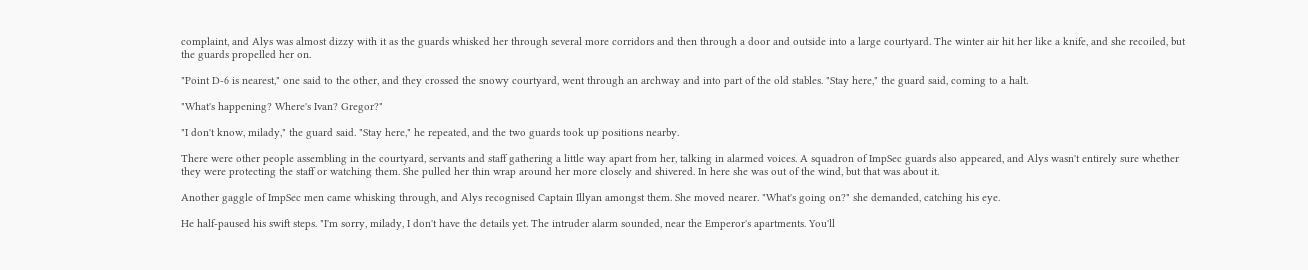complaint, and Alys was almost dizzy with it as the guards whisked her through several more corridors and then through a door and outside into a large courtyard. The winter air hit her like a knife, and she recoiled, but the guards propelled her on.

"Point D-6 is nearest," one said to the other, and they crossed the snowy courtyard, went through an archway and into part of the old stables. "Stay here," the guard said, coming to a halt.

"What's happening? Where's Ivan? Gregor?"

"I don't know, milady," the guard said. "Stay here," he repeated, and the two guards took up positions nearby.

There were other people assembling in the courtyard, servants and staff gathering a little way apart from her, talking in alarmed voices. A squadron of ImpSec guards also appeared, and Alys wasn't entirely sure whether they were protecting the staff or watching them. She pulled her thin wrap around her more closely and shivered. In here she was out of the wind, but that was about it.

Another gaggle of ImpSec men came whisking through, and Alys recognised Captain Illyan amongst them. She moved nearer. "What's going on?" she demanded, catching his eye.

He half-paused his swift steps. "I'm sorry, milady, I don't have the details yet. The intruder alarm sounded, near the Emperor's apartments. You'll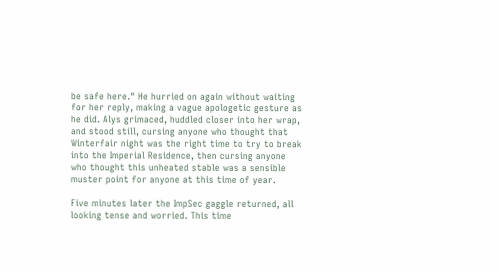be safe here." He hurried on again without waiting for her reply, making a vague apologetic gesture as he did. Alys grimaced, huddled closer into her wrap, and stood still, cursing anyone who thought that Winterfair night was the right time to try to break into the Imperial Residence, then cursing anyone who thought this unheated stable was a sensible muster point for anyone at this time of year.

Five minutes later the ImpSec gaggle returned, all looking tense and worried. This time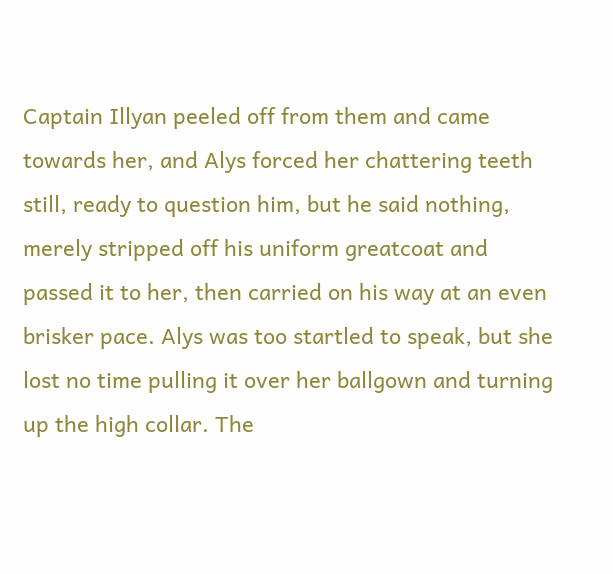Captain Illyan peeled off from them and came towards her, and Alys forced her chattering teeth still, ready to question him, but he said nothing, merely stripped off his uniform greatcoat and passed it to her, then carried on his way at an even brisker pace. Alys was too startled to speak, but she lost no time pulling it over her ballgown and turning up the high collar. The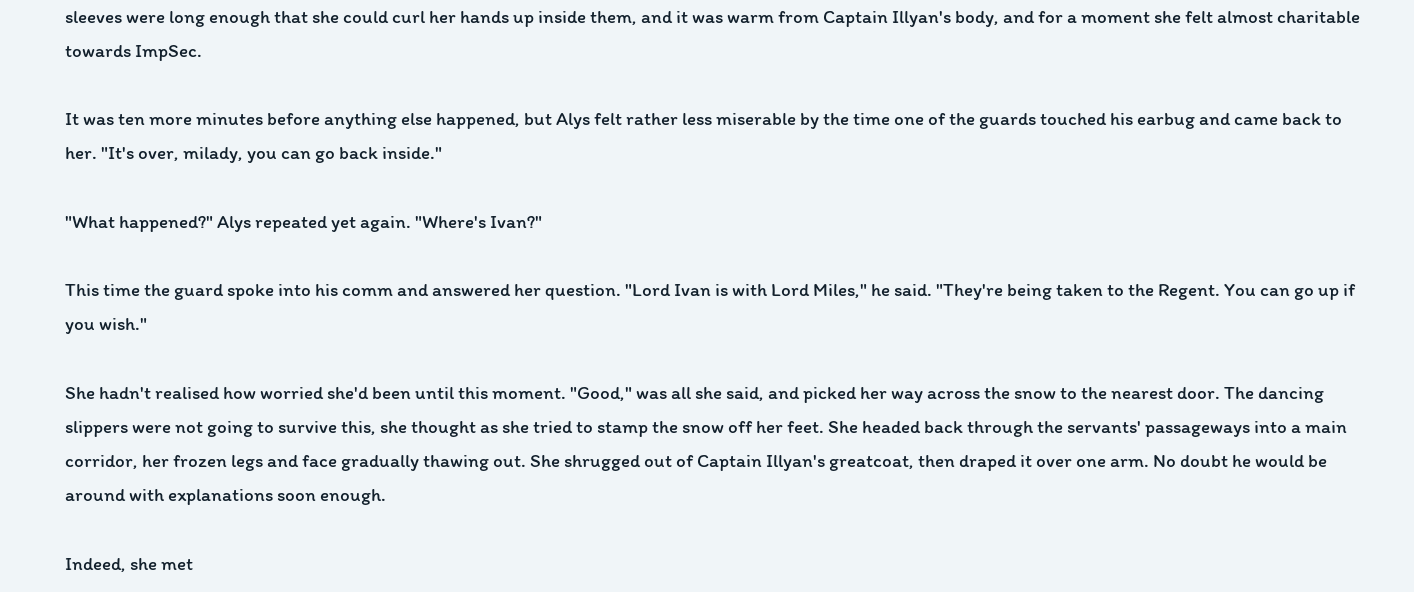sleeves were long enough that she could curl her hands up inside them, and it was warm from Captain Illyan's body, and for a moment she felt almost charitable towards ImpSec.

It was ten more minutes before anything else happened, but Alys felt rather less miserable by the time one of the guards touched his earbug and came back to her. "It's over, milady, you can go back inside."

"What happened?" Alys repeated yet again. "Where's Ivan?"

This time the guard spoke into his comm and answered her question. "Lord Ivan is with Lord Miles," he said. "They're being taken to the Regent. You can go up if you wish."

She hadn't realised how worried she'd been until this moment. "Good," was all she said, and picked her way across the snow to the nearest door. The dancing slippers were not going to survive this, she thought as she tried to stamp the snow off her feet. She headed back through the servants' passageways into a main corridor, her frozen legs and face gradually thawing out. She shrugged out of Captain Illyan's greatcoat, then draped it over one arm. No doubt he would be around with explanations soon enough.

Indeed, she met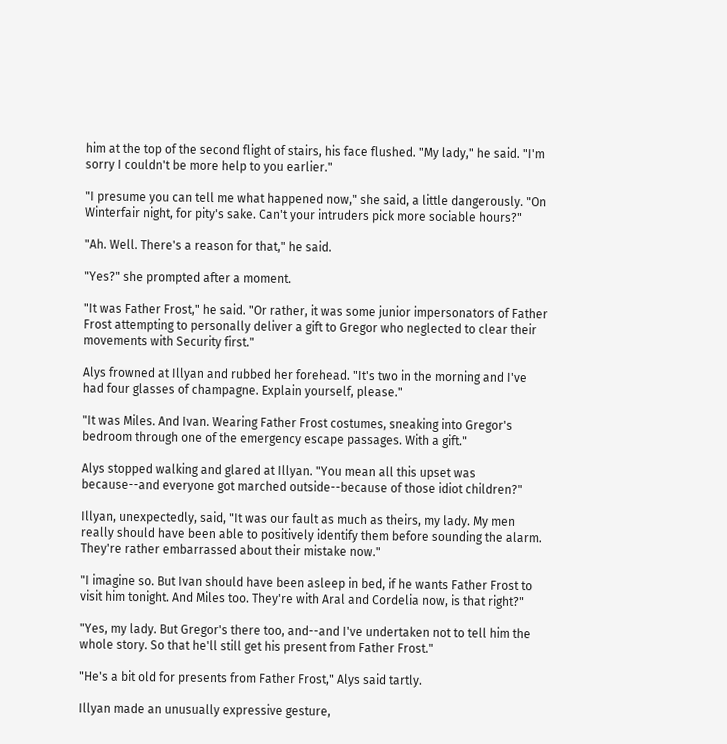him at the top of the second flight of stairs, his face flushed. "My lady," he said. "I'm sorry I couldn't be more help to you earlier."

"I presume you can tell me what happened now," she said, a little dangerously. "On Winterfair night, for pity's sake. Can't your intruders pick more sociable hours?"

"Ah. Well. There's a reason for that," he said.

"Yes?" she prompted after a moment.

"It was Father Frost," he said. "Or rather, it was some junior impersonators of Father Frost attempting to personally deliver a gift to Gregor who neglected to clear their movements with Security first."

Alys frowned at Illyan and rubbed her forehead. "It's two in the morning and I've had four glasses of champagne. Explain yourself, please."

"It was Miles. And Ivan. Wearing Father Frost costumes, sneaking into Gregor's bedroom through one of the emergency escape passages. With a gift."

Alys stopped walking and glared at Illyan. "You mean all this upset was because--and everyone got marched outside--because of those idiot children?"

Illyan, unexpectedly, said, "It was our fault as much as theirs, my lady. My men really should have been able to positively identify them before sounding the alarm. They're rather embarrassed about their mistake now."

"I imagine so. But Ivan should have been asleep in bed, if he wants Father Frost to visit him tonight. And Miles too. They're with Aral and Cordelia now, is that right?"

"Yes, my lady. But Gregor's there too, and--and I've undertaken not to tell him the whole story. So that he'll still get his present from Father Frost."

"He's a bit old for presents from Father Frost," Alys said tartly.

Illyan made an unusually expressive gesture,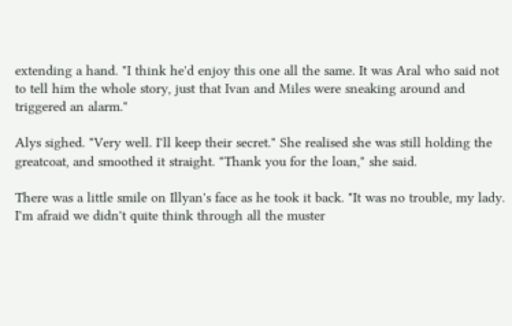extending a hand. "I think he'd enjoy this one all the same. It was Aral who said not to tell him the whole story, just that Ivan and Miles were sneaking around and triggered an alarm."

Alys sighed. "Very well. I'll keep their secret." She realised she was still holding the greatcoat, and smoothed it straight. "Thank you for the loan," she said.

There was a little smile on Illyan's face as he took it back. "It was no trouble, my lady. I'm afraid we didn't quite think through all the muster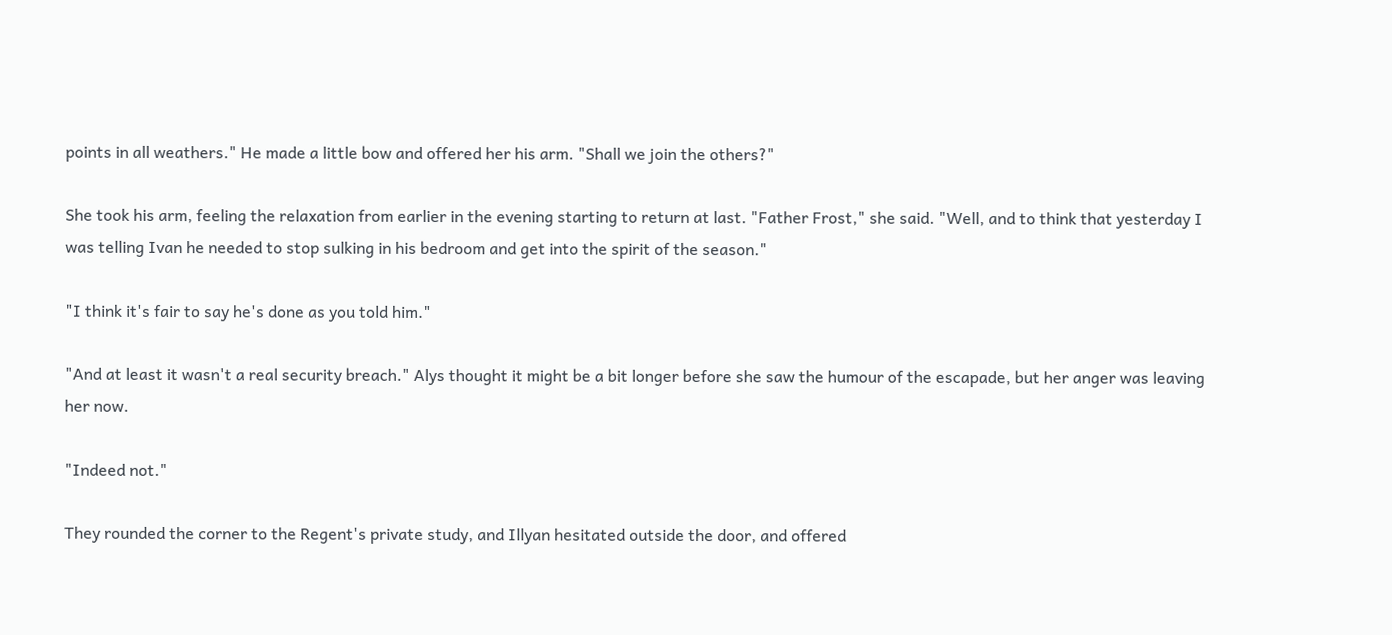points in all weathers." He made a little bow and offered her his arm. "Shall we join the others?"

She took his arm, feeling the relaxation from earlier in the evening starting to return at last. "Father Frost," she said. "Well, and to think that yesterday I was telling Ivan he needed to stop sulking in his bedroom and get into the spirit of the season."

"I think it's fair to say he's done as you told him."

"And at least it wasn't a real security breach." Alys thought it might be a bit longer before she saw the humour of the escapade, but her anger was leaving her now.

"Indeed not."

They rounded the corner to the Regent's private study, and Illyan hesitated outside the door, and offered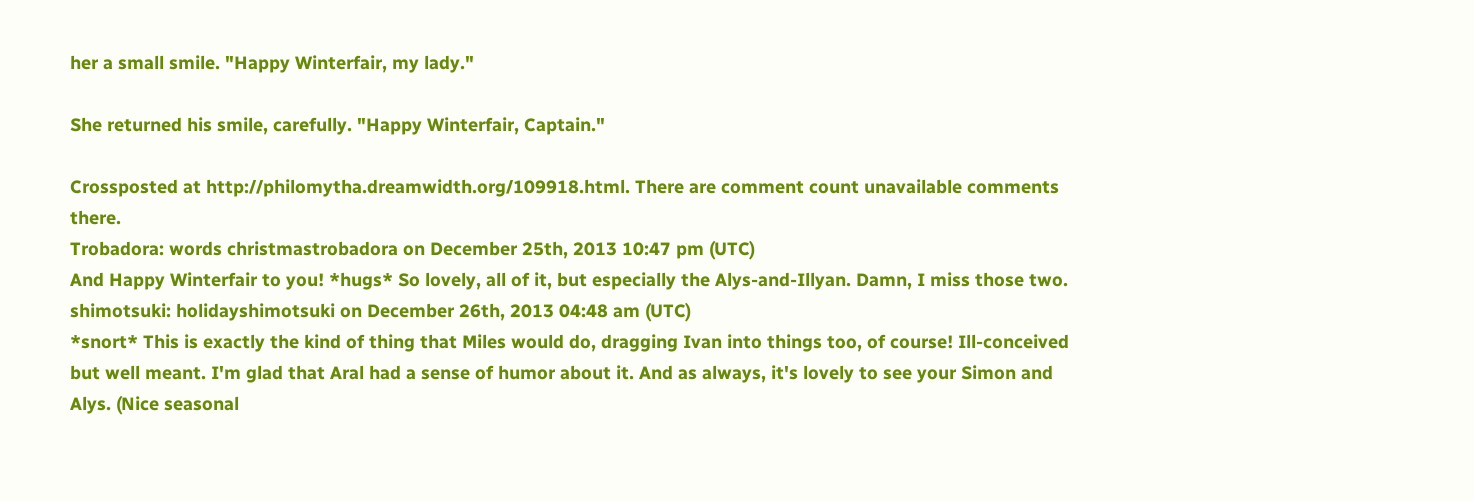her a small smile. "Happy Winterfair, my lady."

She returned his smile, carefully. "Happy Winterfair, Captain."

Crossposted at http://philomytha.dreamwidth.org/109918.html. There are comment count unavailable comments there.
Trobadora: words christmastrobadora on December 25th, 2013 10:47 pm (UTC)
And Happy Winterfair to you! *hugs* So lovely, all of it, but especially the Alys-and-Illyan. Damn, I miss those two.
shimotsuki: holidayshimotsuki on December 26th, 2013 04:48 am (UTC)
*snort* This is exactly the kind of thing that Miles would do, dragging Ivan into things too, of course! Ill-conceived but well meant. I'm glad that Aral had a sense of humor about it. And as always, it's lovely to see your Simon and Alys. (Nice seasonal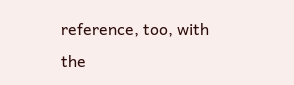reference, too, with the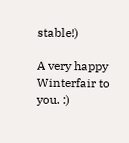stable!)

A very happy Winterfair to you. :)